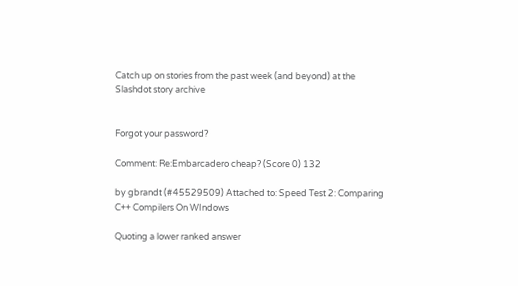Catch up on stories from the past week (and beyond) at the Slashdot story archive


Forgot your password?

Comment: Re:Embarcadero cheap? (Score 0) 132

by gbrandt (#45529509) Attached to: Speed Test 2: Comparing C++ Compilers On WIndows

Quoting a lower ranked answer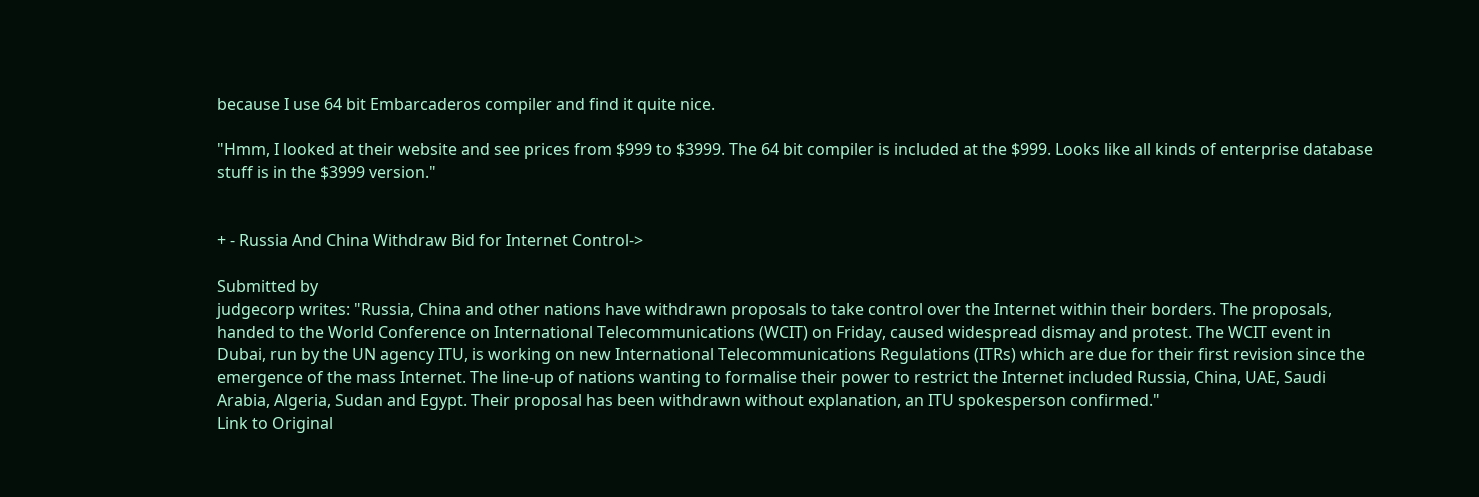because I use 64 bit Embarcaderos compiler and find it quite nice.

"Hmm, I looked at their website and see prices from $999 to $3999. The 64 bit compiler is included at the $999. Looks like all kinds of enterprise database stuff is in the $3999 version."


+ - Russia And China Withdraw Bid for Internet Control->

Submitted by
judgecorp writes: "Russia, China and other nations have withdrawn proposals to take control over the Internet within their borders. The proposals, handed to the World Conference on International Telecommunications (WCIT) on Friday, caused widespread dismay and protest. The WCIT event in Dubai, run by the UN agency ITU, is working on new International Telecommunications Regulations (ITRs) which are due for their first revision since the emergence of the mass Internet. The line-up of nations wanting to formalise their power to restrict the Internet included Russia, China, UAE, Saudi Arabia, Algeria, Sudan and Egypt. Their proposal has been withdrawn without explanation, an ITU spokesperson confirmed."
Link to Original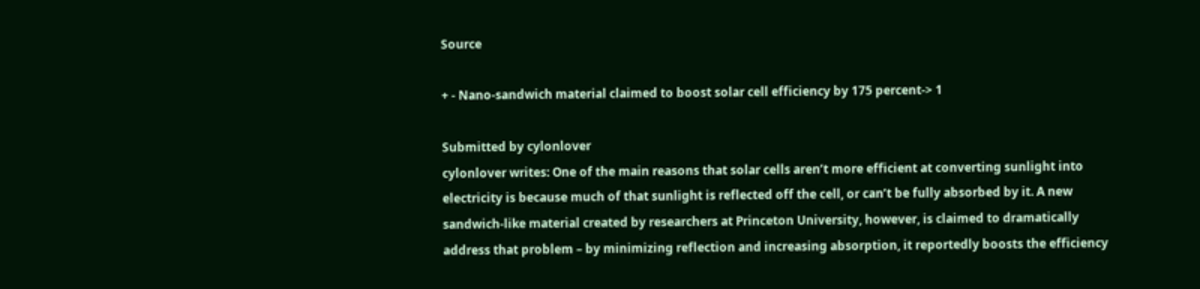Source

+ - Nano-sandwich material claimed to boost solar cell efficiency by 175 percent-> 1

Submitted by cylonlover
cylonlover writes: One of the main reasons that solar cells aren’t more efficient at converting sunlight into electricity is because much of that sunlight is reflected off the cell, or can’t be fully absorbed by it. A new sandwich-like material created by researchers at Princeton University, however, is claimed to dramatically address that problem – by minimizing reflection and increasing absorption, it reportedly boosts the efficiency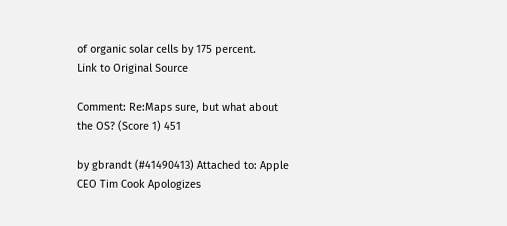of organic solar cells by 175 percent.
Link to Original Source

Comment: Re:Maps sure, but what about the OS? (Score 1) 451

by gbrandt (#41490413) Attached to: Apple CEO Tim Cook Apologizes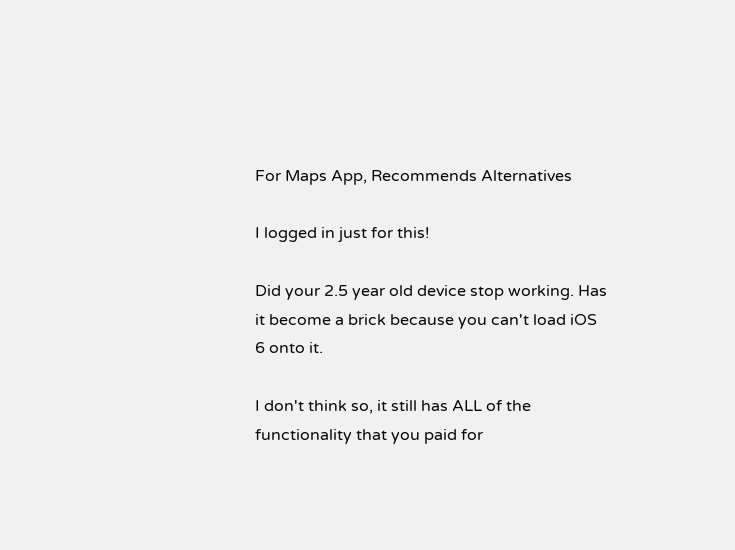For Maps App, Recommends Alternatives

I logged in just for this!

Did your 2.5 year old device stop working. Has it become a brick because you can't load iOS 6 onto it.

I don't think so, it still has ALL of the functionality that you paid for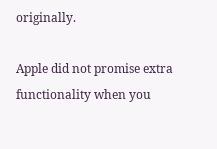originally.

Apple did not promise extra functionality when you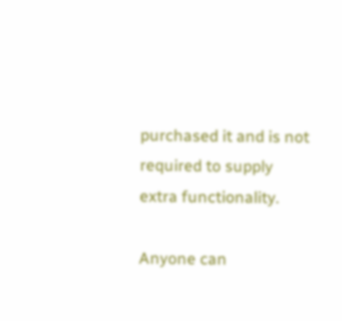purchased it and is not required to supply extra functionality.

Anyone can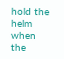hold the helm when the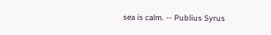sea is calm. -- Publius Syrus